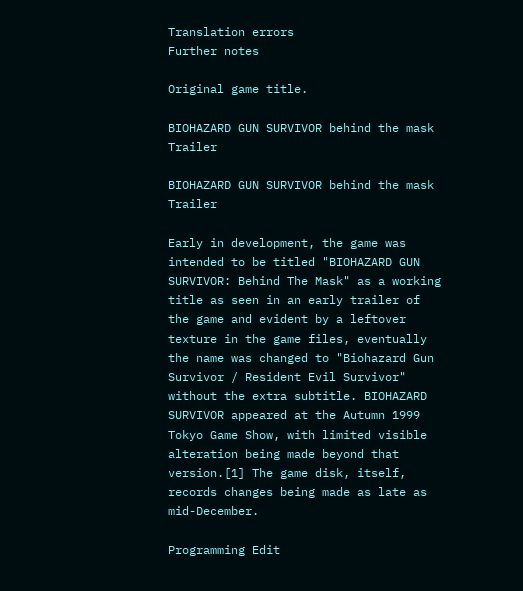Translation errors
Further notes

Original game title.

BIOHAZARD GUN SURVIVOR behind the mask Trailer

BIOHAZARD GUN SURVIVOR behind the mask Trailer

Early in development, the game was intended to be titled "BIOHAZARD GUN SURVIVOR: Behind The Mask" as a working title as seen in an early trailer of the game and evident by a leftover texture in the game files, eventually the name was changed to "Biohazard Gun Survivor / Resident Evil Survivor" without the extra subtitle. BIOHAZARD SURVIVOR appeared at the Autumn 1999 Tokyo Game Show, with limited visible alteration being made beyond that version.[1] The game disk, itself, records changes being made as late as mid-December.

Programming Edit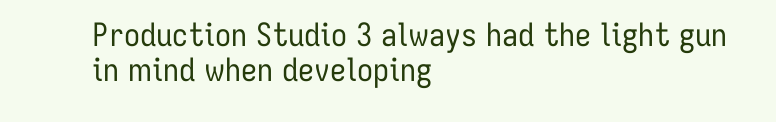Production Studio 3 always had the light gun in mind when developing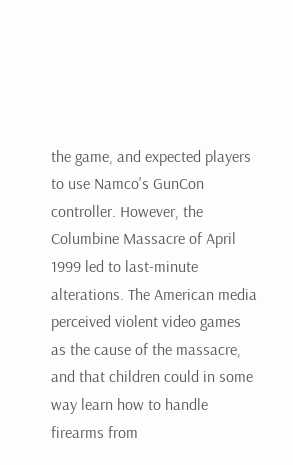the game, and expected players to use Namco's GunCon controller. However, the Columbine Massacre of April 1999 led to last-minute alterations. The American media perceived violent video games as the cause of the massacre, and that children could in some way learn how to handle firearms from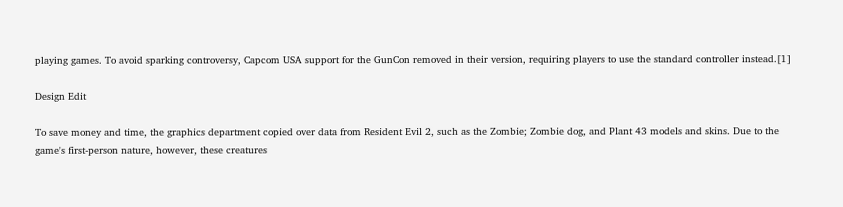playing games. To avoid sparking controversy, Capcom USA support for the GunCon removed in their version, requiring players to use the standard controller instead.[1]

Design Edit

To save money and time, the graphics department copied over data from Resident Evil 2, such as the Zombie; Zombie dog, and Plant 43 models and skins. Due to the game's first-person nature, however, these creatures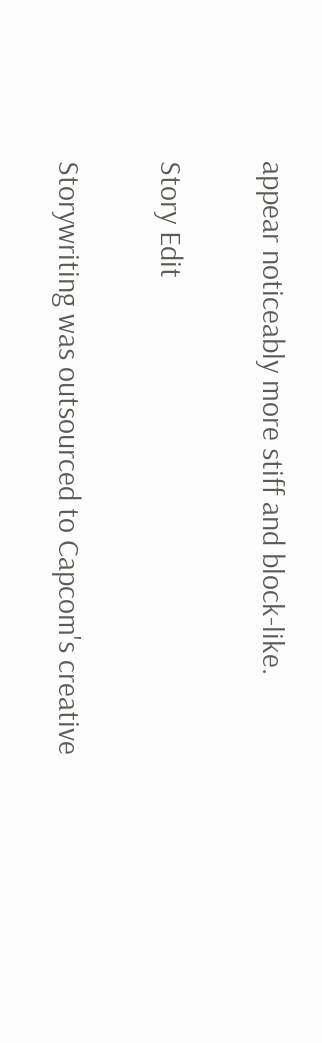appear noticeably more stiff and block-like.

Story Edit

Storywriting was outsourced to Capcom's creative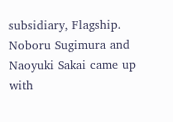subsidiary, Flagship. Noboru Sugimura and Naoyuki Sakai came up with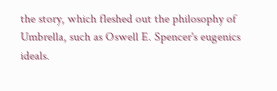the story, which fleshed out the philosophy of Umbrella, such as Oswell E. Spencer's eugenics ideals.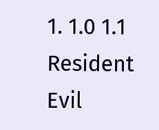1. 1.0 1.1 Resident Evil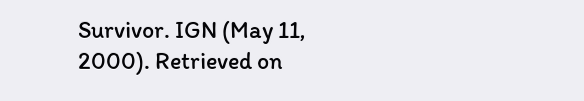Survivor. IGN (May 11, 2000). Retrieved on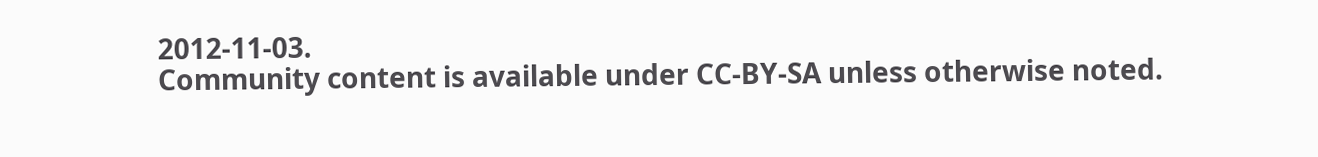2012-11-03.
Community content is available under CC-BY-SA unless otherwise noted.